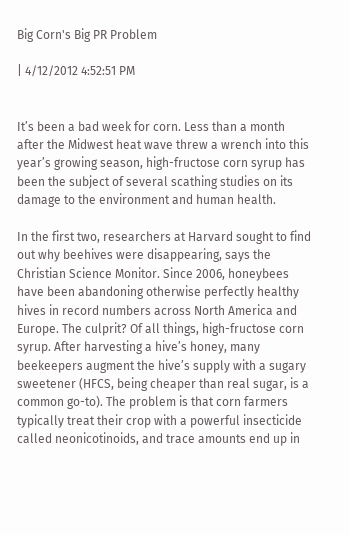Big Corn's Big PR Problem

| 4/12/2012 4:52:51 PM


It’s been a bad week for corn. Less than a month after the Midwest heat wave threw a wrench into this year’s growing season, high-fructose corn syrup has been the subject of several scathing studies on its damage to the environment and human health.

In the first two, researchers at Harvard sought to find out why beehives were disappearing, says the Christian Science Monitor. Since 2006, honeybees have been abandoning otherwise perfectly healthy hives in record numbers across North America and Europe. The culprit? Of all things, high-fructose corn syrup. After harvesting a hive’s honey, many beekeepers augment the hive’s supply with a sugary sweetener (HFCS, being cheaper than real sugar, is a common go-to). The problem is that corn farmers typically treat their crop with a powerful insecticide called neonicotinoids, and trace amounts end up in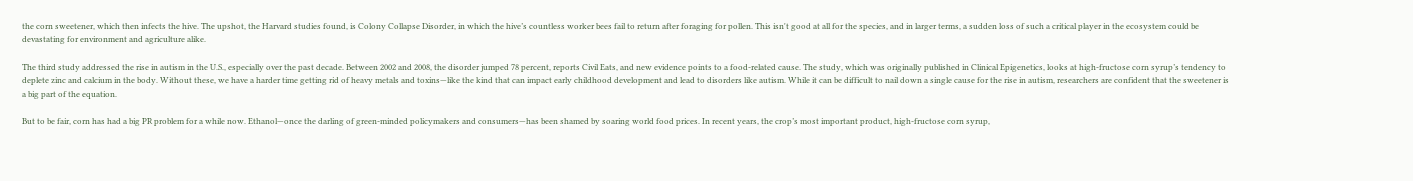the corn sweetener, which then infects the hive. The upshot, the Harvard studies found, is Colony Collapse Disorder, in which the hive’s countless worker bees fail to return after foraging for pollen. This isn't good at all for the species, and in larger terms, a sudden loss of such a critical player in the ecosystem could be devastating for environment and agriculture alike.

The third study addressed the rise in autism in the U.S., especially over the past decade. Between 2002 and 2008, the disorder jumped 78 percent, reports Civil Eats, and new evidence points to a food-related cause. The study, which was originally published in Clinical Epigenetics, looks at high-fructose corn syrup’s tendency to deplete zinc and calcium in the body. Without these, we have a harder time getting rid of heavy metals and toxins—like the kind that can impact early childhood development and lead to disorders like autism. While it can be difficult to nail down a single cause for the rise in autism, researchers are confident that the sweetener is a big part of the equation.

But to be fair, corn has had a big PR problem for a while now. Ethanol—once the darling of green-minded policymakers and consumers—has been shamed by soaring world food prices. In recent years, the crop’s most important product, high-fructose corn syrup,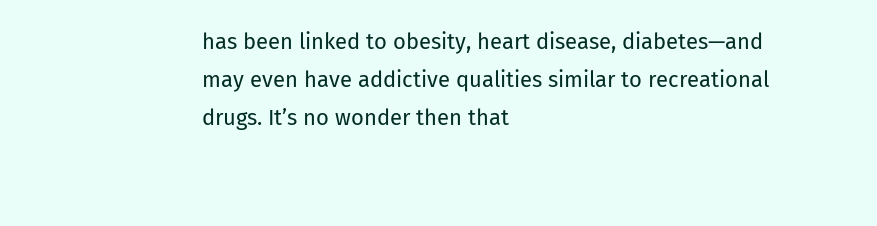has been linked to obesity, heart disease, diabetes—and may even have addictive qualities similar to recreational drugs. It’s no wonder then that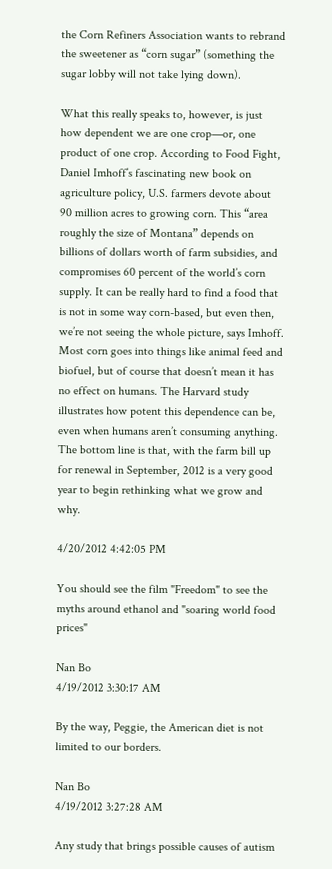the Corn Refiners Association wants to rebrand the sweetener as “corn sugar” (something the sugar lobby will not take lying down).

What this really speaks to, however, is just how dependent we are one crop—or, one product of one crop. According to Food Fight, Daniel Imhoff’s fascinating new book on agriculture policy, U.S. farmers devote about 90 million acres to growing corn. This “area roughly the size of Montana” depends on billions of dollars worth of farm subsidies, and compromises 60 percent of the world’s corn supply. It can be really hard to find a food that is not in some way corn-based, but even then, we’re not seeing the whole picture, says Imhoff. Most corn goes into things like animal feed and biofuel, but of course that doesn’t mean it has no effect on humans. The Harvard study illustrates how potent this dependence can be, even when humans aren’t consuming anything. The bottom line is that, with the farm bill up for renewal in September, 2012 is a very good year to begin rethinking what we grow and why.

4/20/2012 4:42:05 PM

You should see the film "Freedom" to see the myths around ethanol and "soaring world food prices"

Nan Bo
4/19/2012 3:30:17 AM

By the way, Peggie, the American diet is not limited to our borders.

Nan Bo
4/19/2012 3:27:28 AM

Any study that brings possible causes of autism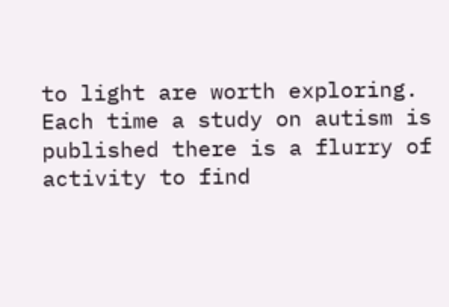to light are worth exploring. Each time a study on autism is published there is a flurry of activity to find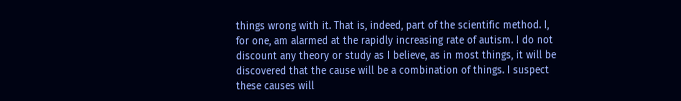things wrong with it. That is, indeed, part of the scientific method. I, for one, am alarmed at the rapidly increasing rate of autism. I do not discount any theory or study as I believe, as in most things, it will be discovered that the cause will be a combination of things. I suspect these causes will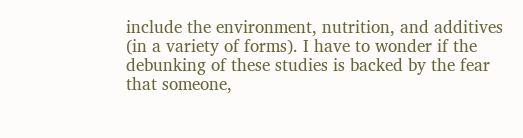include the environment, nutrition, and additives (in a variety of forms). I have to wonder if the debunking of these studies is backed by the fear that someone,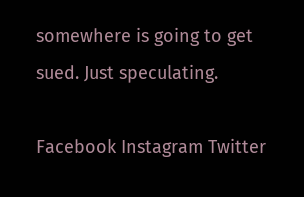somewhere is going to get sued. Just speculating.

Facebook Instagram Twitter